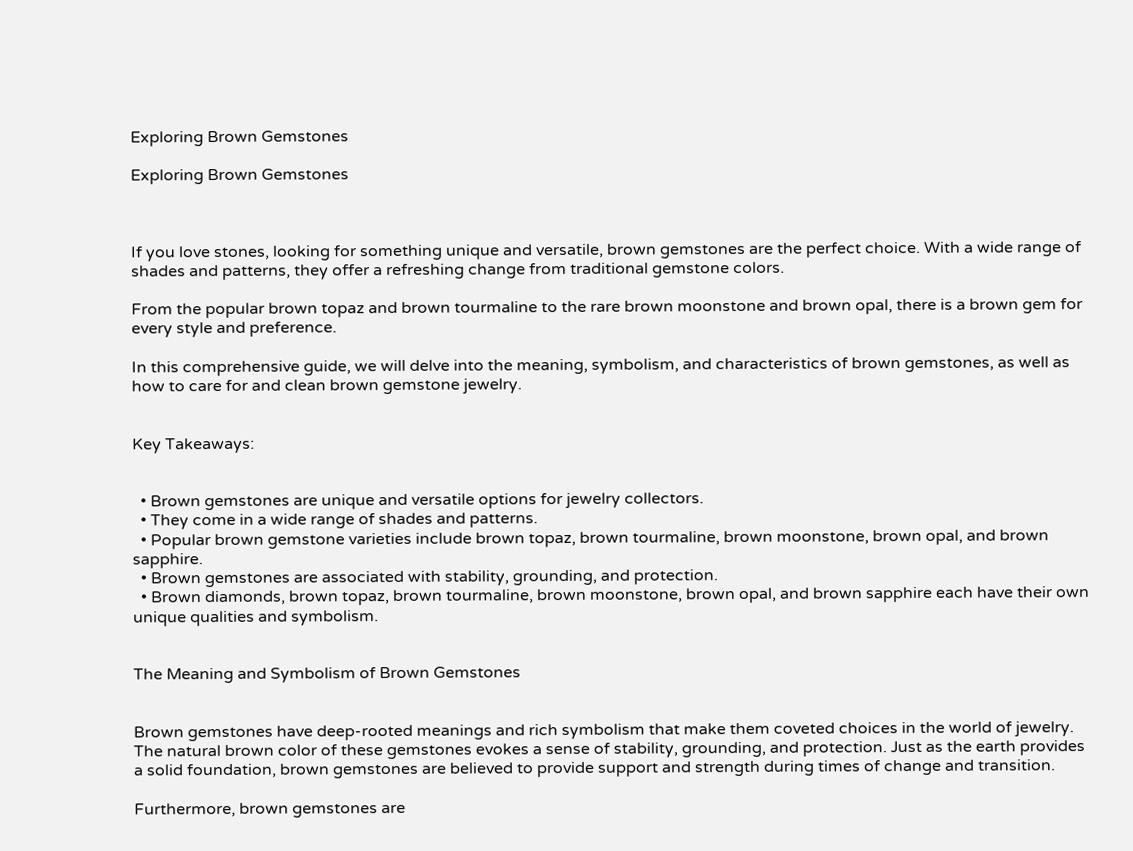Exploring Brown Gemstones

Exploring Brown Gemstones



If you love stones, looking for something unique and versatile, brown gemstones are the perfect choice. With a wide range of shades and patterns, they offer a refreshing change from traditional gemstone colors.

From the popular brown topaz and brown tourmaline to the rare brown moonstone and brown opal, there is a brown gem for every style and preference.

In this comprehensive guide, we will delve into the meaning, symbolism, and characteristics of brown gemstones, as well as how to care for and clean brown gemstone jewelry.


Key Takeaways:


  • Brown gemstones are unique and versatile options for jewelry collectors.
  • They come in a wide range of shades and patterns.
  • Popular brown gemstone varieties include brown topaz, brown tourmaline, brown moonstone, brown opal, and brown sapphire.
  • Brown gemstones are associated with stability, grounding, and protection.
  • Brown diamonds, brown topaz, brown tourmaline, brown moonstone, brown opal, and brown sapphire each have their own unique qualities and symbolism.


The Meaning and Symbolism of Brown Gemstones


Brown gemstones have deep-rooted meanings and rich symbolism that make them coveted choices in the world of jewelry. The natural brown color of these gemstones evokes a sense of stability, grounding, and protection. Just as the earth provides a solid foundation, brown gemstones are believed to provide support and strength during times of change and transition.

Furthermore, brown gemstones are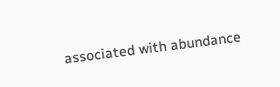associated with abundance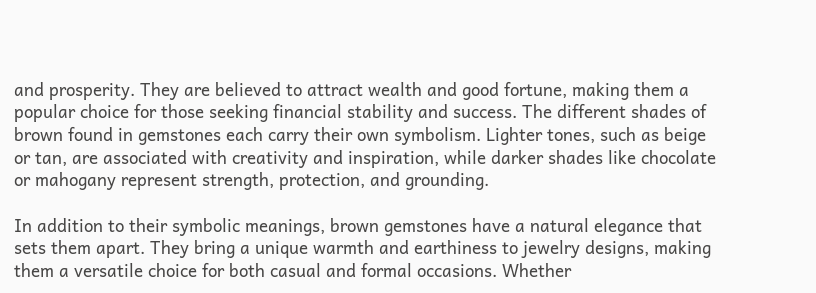and prosperity. They are believed to attract wealth and good fortune, making them a popular choice for those seeking financial stability and success. The different shades of brown found in gemstones each carry their own symbolism. Lighter tones, such as beige or tan, are associated with creativity and inspiration, while darker shades like chocolate or mahogany represent strength, protection, and grounding.

In addition to their symbolic meanings, brown gemstones have a natural elegance that sets them apart. They bring a unique warmth and earthiness to jewelry designs, making them a versatile choice for both casual and formal occasions. Whether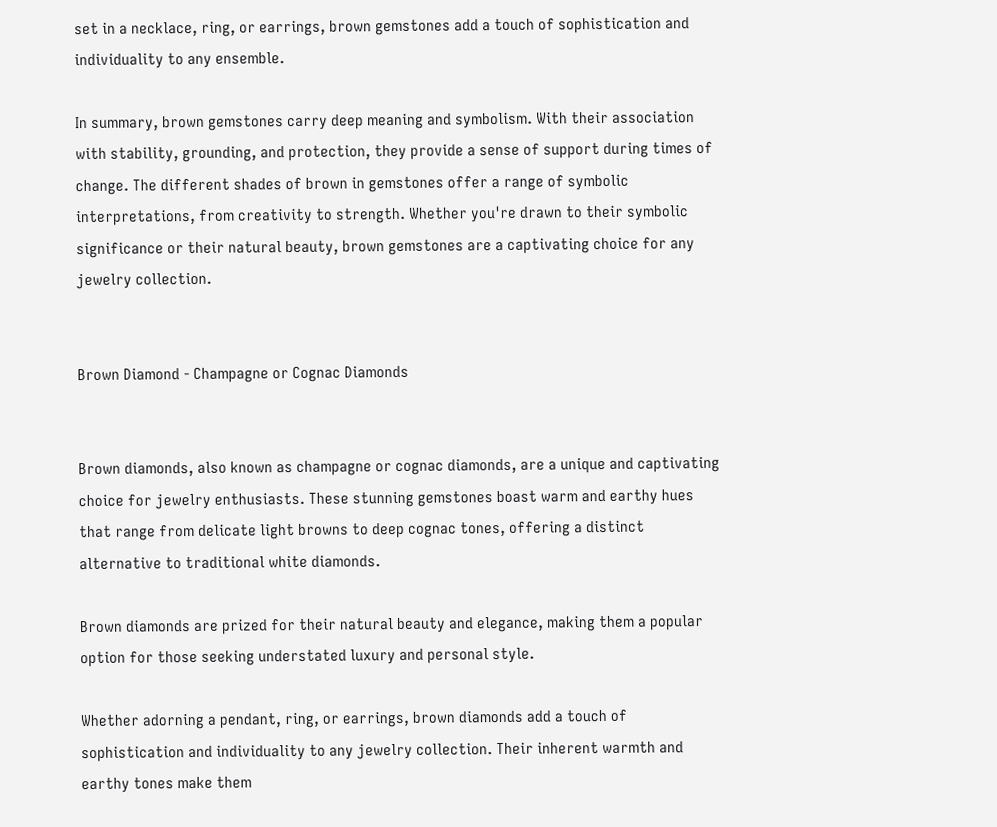set in a necklace, ring, or earrings, brown gemstones add a touch of sophistication and individuality to any ensemble.

In summary, brown gemstones carry deep meaning and symbolism. With their association with stability, grounding, and protection, they provide a sense of support during times of change. The different shades of brown in gemstones offer a range of symbolic interpretations, from creativity to strength. Whether you're drawn to their symbolic significance or their natural beauty, brown gemstones are a captivating choice for any jewelry collection.


Brown Diamond - Champagne or Cognac Diamonds


Brown diamonds, also known as champagne or cognac diamonds, are a unique and captivating choice for jewelry enthusiasts. These stunning gemstones boast warm and earthy hues that range from delicate light browns to deep cognac tones, offering a distinct alternative to traditional white diamonds.

Brown diamonds are prized for their natural beauty and elegance, making them a popular option for those seeking understated luxury and personal style.

Whether adorning a pendant, ring, or earrings, brown diamonds add a touch of sophistication and individuality to any jewelry collection. Their inherent warmth and earthy tones make them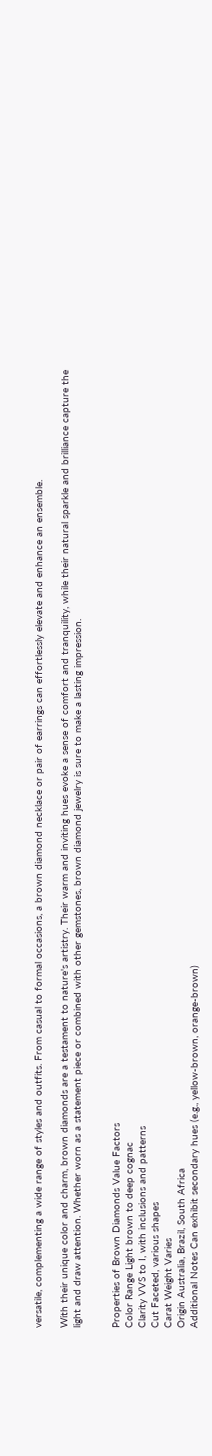versatile, complementing a wide range of styles and outfits. From casual to formal occasions, a brown diamond necklace or pair of earrings can effortlessly elevate and enhance an ensemble.

With their unique color and charm, brown diamonds are a testament to nature's artistry. Their warm and inviting hues evoke a sense of comfort and tranquility, while their natural sparkle and brilliance capture the light and draw attention. Whether worn as a statement piece or combined with other gemstones, brown diamond jewelry is sure to make a lasting impression.


Properties of Brown Diamonds Value Factors
Color Range Light brown to deep cognac
Clarity VVS to I, with inclusions and patterns
Cut Faceted, various shapes
Carat Weight Varies
Origin Australia, Brazil, South Africa
Additional Notes Can exhibit secondary hues (e.g., yellow-brown, orange-brown)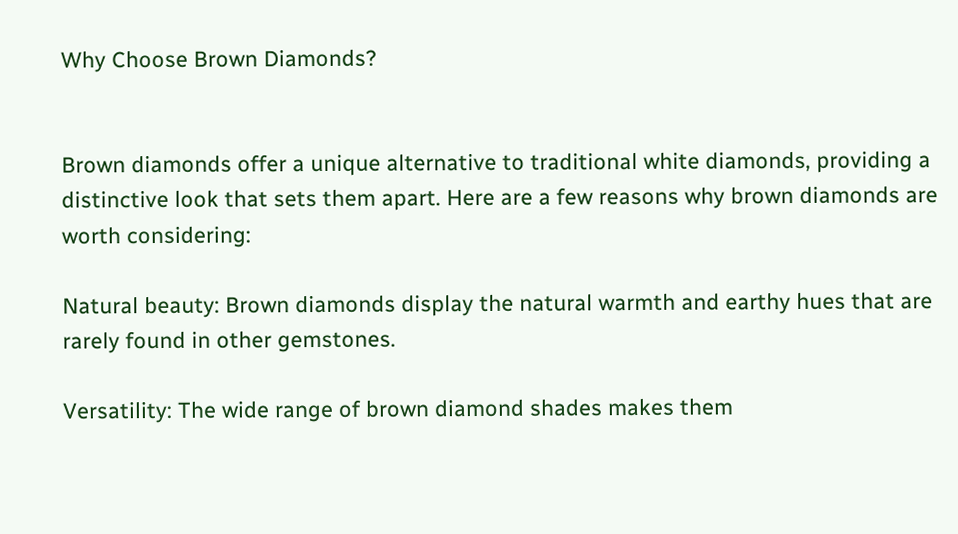Why Choose Brown Diamonds?


Brown diamonds offer a unique alternative to traditional white diamonds, providing a distinctive look that sets them apart. Here are a few reasons why brown diamonds are worth considering:

Natural beauty: Brown diamonds display the natural warmth and earthy hues that are rarely found in other gemstones.

Versatility: The wide range of brown diamond shades makes them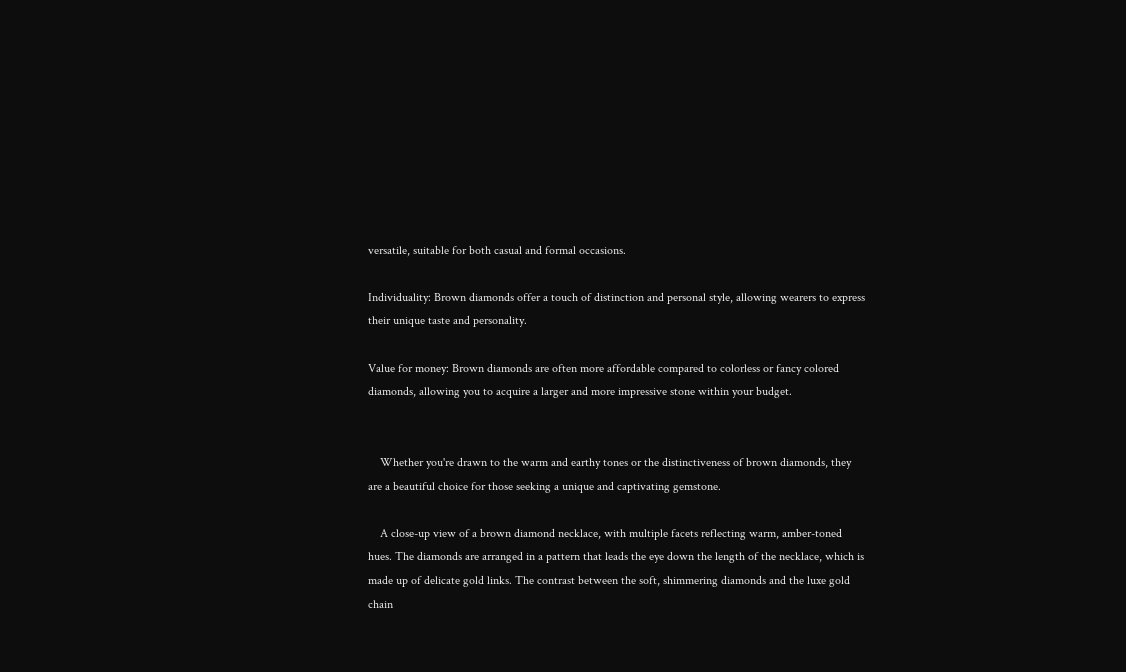versatile, suitable for both casual and formal occasions.

Individuality: Brown diamonds offer a touch of distinction and personal style, allowing wearers to express their unique taste and personality.

Value for money: Brown diamonds are often more affordable compared to colorless or fancy colored diamonds, allowing you to acquire a larger and more impressive stone within your budget.


    Whether you're drawn to the warm and earthy tones or the distinctiveness of brown diamonds, they are a beautiful choice for those seeking a unique and captivating gemstone.

    A close-up view of a brown diamond necklace, with multiple facets reflecting warm, amber-toned hues. The diamonds are arranged in a pattern that leads the eye down the length of the necklace, which is made up of delicate gold links. The contrast between the soft, shimmering diamonds and the luxe gold chain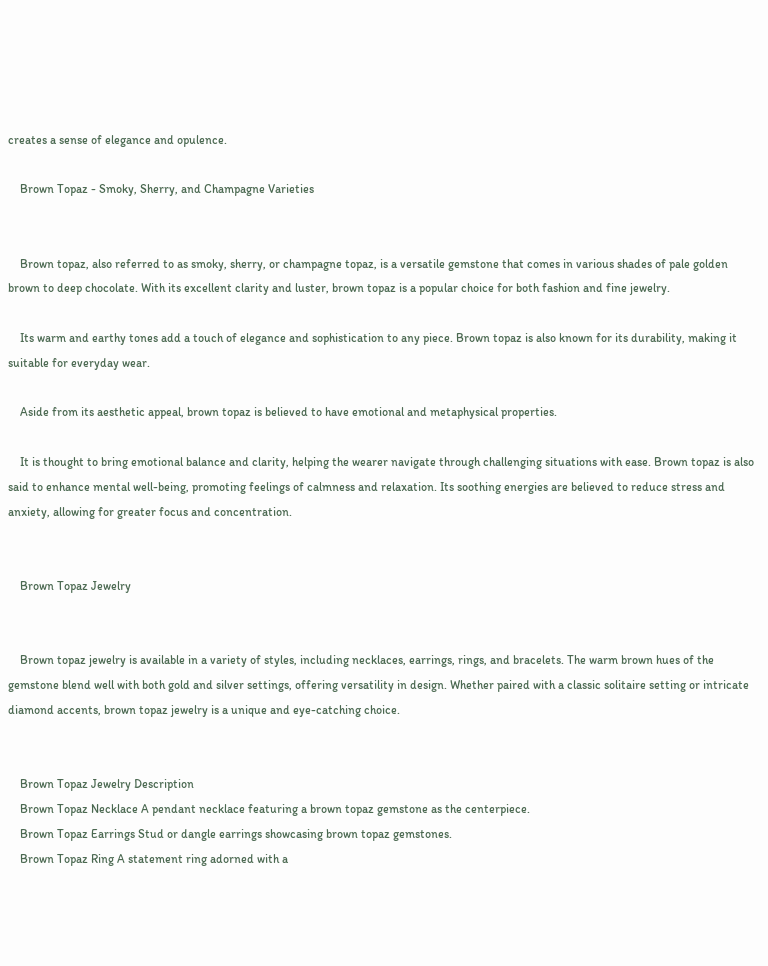creates a sense of elegance and opulence.

    Brown Topaz - Smoky, Sherry, and Champagne Varieties


    Brown topaz, also referred to as smoky, sherry, or champagne topaz, is a versatile gemstone that comes in various shades of pale golden brown to deep chocolate. With its excellent clarity and luster, brown topaz is a popular choice for both fashion and fine jewelry.

    Its warm and earthy tones add a touch of elegance and sophistication to any piece. Brown topaz is also known for its durability, making it suitable for everyday wear.

    Aside from its aesthetic appeal, brown topaz is believed to have emotional and metaphysical properties.

    It is thought to bring emotional balance and clarity, helping the wearer navigate through challenging situations with ease. Brown topaz is also said to enhance mental well-being, promoting feelings of calmness and relaxation. Its soothing energies are believed to reduce stress and anxiety, allowing for greater focus and concentration.


    Brown Topaz Jewelry


    Brown topaz jewelry is available in a variety of styles, including necklaces, earrings, rings, and bracelets. The warm brown hues of the gemstone blend well with both gold and silver settings, offering versatility in design. Whether paired with a classic solitaire setting or intricate diamond accents, brown topaz jewelry is a unique and eye-catching choice.


    Brown Topaz Jewelry Description
    Brown Topaz Necklace A pendant necklace featuring a brown topaz gemstone as the centerpiece.
    Brown Topaz Earrings Stud or dangle earrings showcasing brown topaz gemstones.
    Brown Topaz Ring A statement ring adorned with a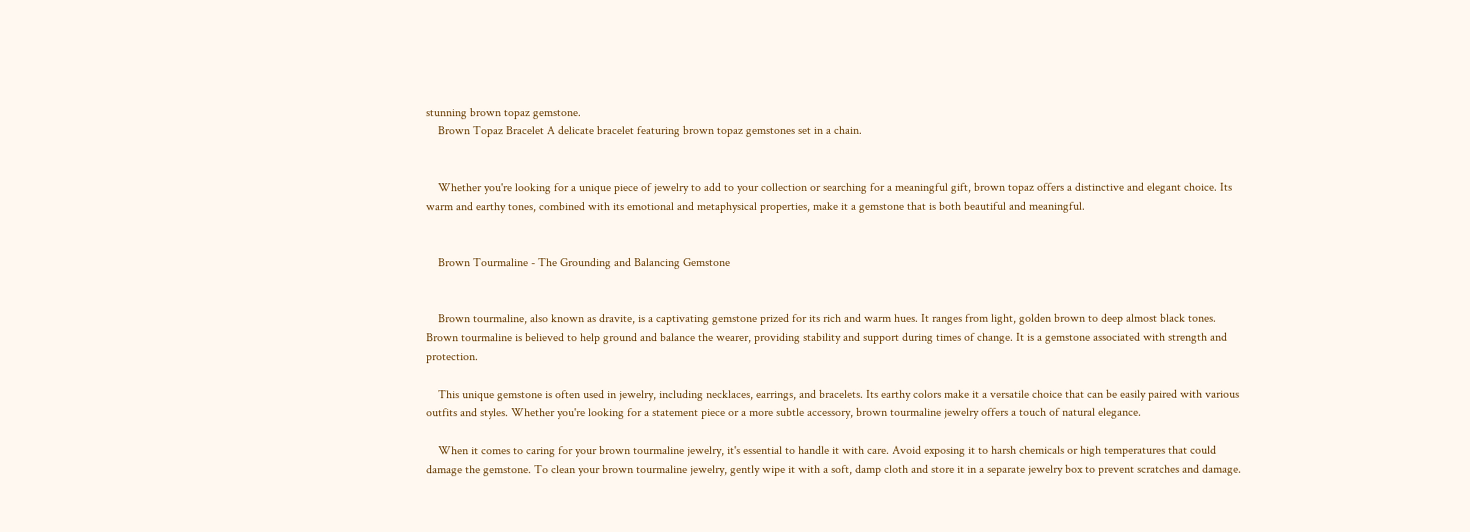stunning brown topaz gemstone.
    Brown Topaz Bracelet A delicate bracelet featuring brown topaz gemstones set in a chain.


    Whether you're looking for a unique piece of jewelry to add to your collection or searching for a meaningful gift, brown topaz offers a distinctive and elegant choice. Its warm and earthy tones, combined with its emotional and metaphysical properties, make it a gemstone that is both beautiful and meaningful.


    Brown Tourmaline - The Grounding and Balancing Gemstone


    Brown tourmaline, also known as dravite, is a captivating gemstone prized for its rich and warm hues. It ranges from light, golden brown to deep almost black tones. Brown tourmaline is believed to help ground and balance the wearer, providing stability and support during times of change. It is a gemstone associated with strength and protection.

    This unique gemstone is often used in jewelry, including necklaces, earrings, and bracelets. Its earthy colors make it a versatile choice that can be easily paired with various outfits and styles. Whether you're looking for a statement piece or a more subtle accessory, brown tourmaline jewelry offers a touch of natural elegance.

    When it comes to caring for your brown tourmaline jewelry, it's essential to handle it with care. Avoid exposing it to harsh chemicals or high temperatures that could damage the gemstone. To clean your brown tourmaline jewelry, gently wipe it with a soft, damp cloth and store it in a separate jewelry box to prevent scratches and damage.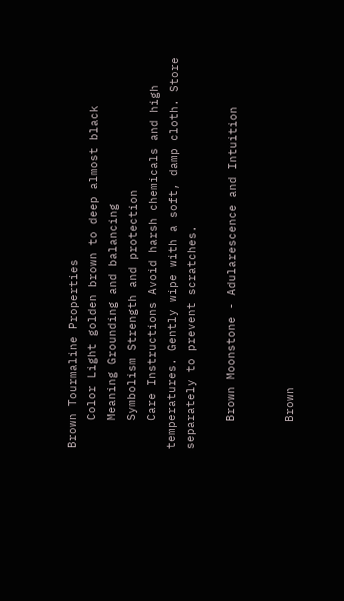Brown Tourmaline Properties
    Color Light golden brown to deep almost black
    Meaning Grounding and balancing
    Symbolism Strength and protection
    Care Instructions Avoid harsh chemicals and high temperatures. Gently wipe with a soft, damp cloth. Store separately to prevent scratches.

    Brown Moonstone - Adularescence and Intuition


    Brown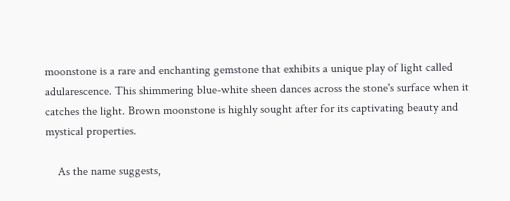moonstone is a rare and enchanting gemstone that exhibits a unique play of light called adularescence. This shimmering blue-white sheen dances across the stone's surface when it catches the light. Brown moonstone is highly sought after for its captivating beauty and mystical properties.

    As the name suggests,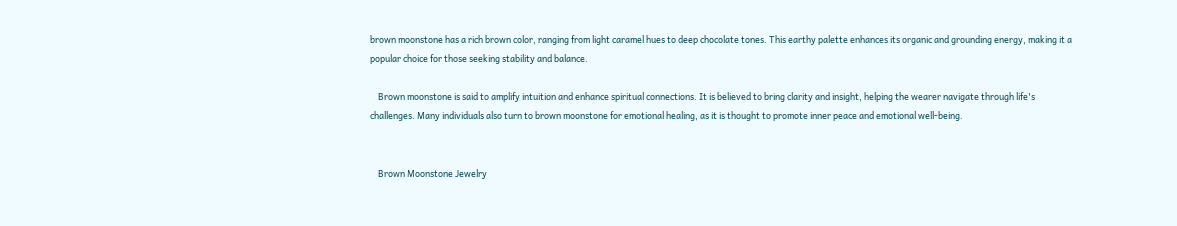brown moonstone has a rich brown color, ranging from light caramel hues to deep chocolate tones. This earthy palette enhances its organic and grounding energy, making it a popular choice for those seeking stability and balance.

    Brown moonstone is said to amplify intuition and enhance spiritual connections. It is believed to bring clarity and insight, helping the wearer navigate through life's challenges. Many individuals also turn to brown moonstone for emotional healing, as it is thought to promote inner peace and emotional well-being.


    Brown Moonstone Jewelry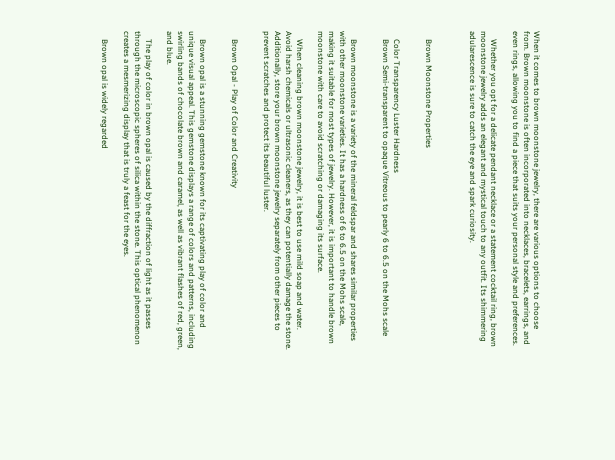When it comes to brown moonstone jewelry, there are various options to choose from. Brown moonstone is often incorporated into necklaces, bracelets, earrings, and even rings, allowing you to find a piece that suits your personal style and preferences.

    Whether you opt for a delicate pendant necklace or a statement cocktail ring, brown moonstone jewelry adds an elegant and mystical touch to any outfit. Its shimmering adularescence is sure to catch the eye and spark curiosity.



    Brown Moonstone Properties


    Color Transparency Luster Hardness
    Brown Semi-transparent to opaque Vitreous to pearly 6 to 6.5 on the Mohs scale


    Brown moonstone is a variety of the mineral feldspar and shares similar properties with other moonstone varieties. It has a hardness of 6 to 6.5 on the Mohs scale, making it suitable for most types of jewelry. However, it is important to handle brown moonstone with care to avoid scratching or damaging its surface.

    When cleaning brown moonstone jewelry, it is best to use mild soap and water. Avoid harsh chemicals or ultrasonic cleaners, as they can potentially damage the stone. Additionally, store your brown moonstone jewelry separately from other pieces to prevent scratches and protect its beautiful luster.


    Brown Opal - Play of Color and Creativity


    Brown opal is a stunning gemstone known for its captivating play of color and unique visual appeal. This gemstone displays a range of colors and patterns, including swirling bands of chocolate brown and caramel, as well as vibrant flashes of red, green, and blue.

    The play of color in brown opal is caused by the diffraction of light as it passes through the microscopic spheres of silica within the stone. This optical phenomenon creates a mesmerizing display that is truly a feast for the eyes.

    Brown opal is widely regarded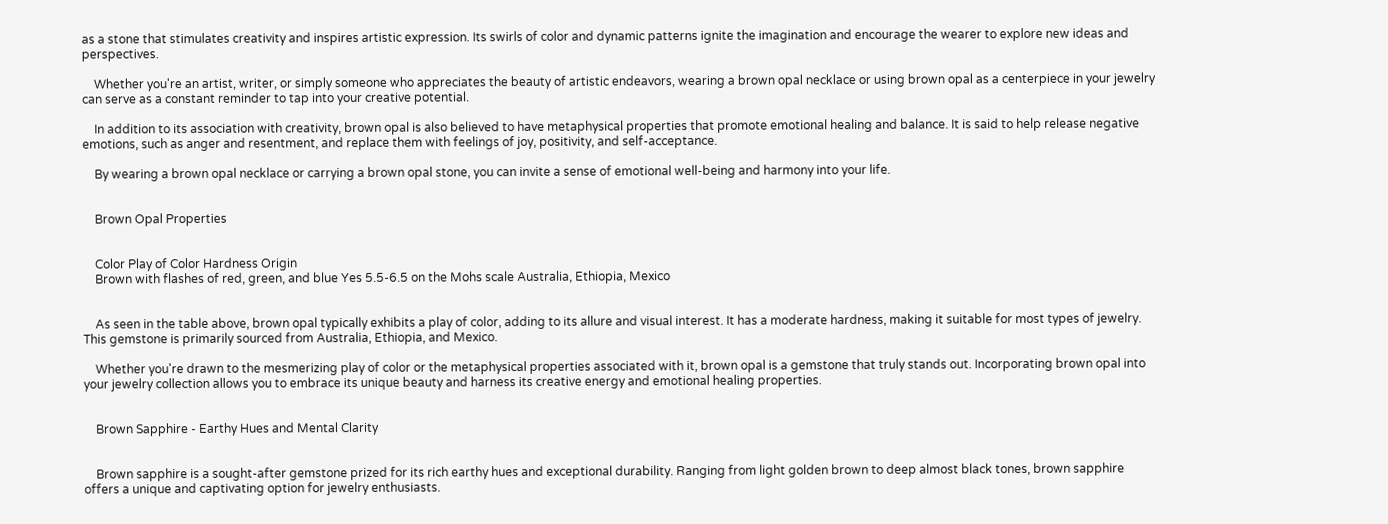as a stone that stimulates creativity and inspires artistic expression. Its swirls of color and dynamic patterns ignite the imagination and encourage the wearer to explore new ideas and perspectives.

    Whether you're an artist, writer, or simply someone who appreciates the beauty of artistic endeavors, wearing a brown opal necklace or using brown opal as a centerpiece in your jewelry can serve as a constant reminder to tap into your creative potential.

    In addition to its association with creativity, brown opal is also believed to have metaphysical properties that promote emotional healing and balance. It is said to help release negative emotions, such as anger and resentment, and replace them with feelings of joy, positivity, and self-acceptance.

    By wearing a brown opal necklace or carrying a brown opal stone, you can invite a sense of emotional well-being and harmony into your life.


    Brown Opal Properties


    Color Play of Color Hardness Origin
    Brown with flashes of red, green, and blue Yes 5.5-6.5 on the Mohs scale Australia, Ethiopia, Mexico


    As seen in the table above, brown opal typically exhibits a play of color, adding to its allure and visual interest. It has a moderate hardness, making it suitable for most types of jewelry. This gemstone is primarily sourced from Australia, Ethiopia, and Mexico.

    Whether you're drawn to the mesmerizing play of color or the metaphysical properties associated with it, brown opal is a gemstone that truly stands out. Incorporating brown opal into your jewelry collection allows you to embrace its unique beauty and harness its creative energy and emotional healing properties.


    Brown Sapphire - Earthy Hues and Mental Clarity


    Brown sapphire is a sought-after gemstone prized for its rich earthy hues and exceptional durability. Ranging from light golden brown to deep almost black tones, brown sapphire offers a unique and captivating option for jewelry enthusiasts.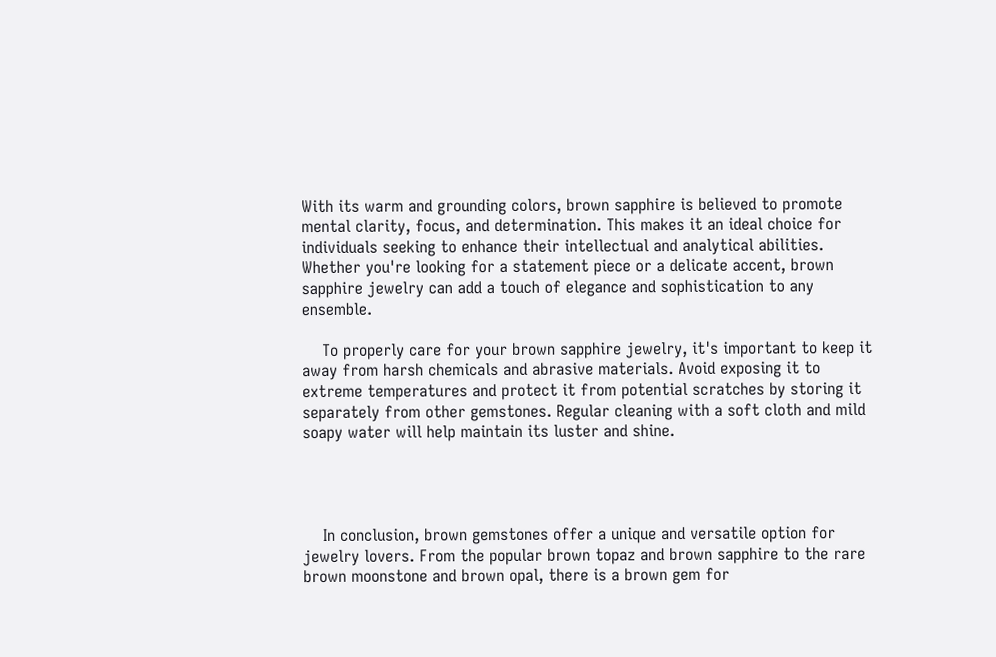With its warm and grounding colors, brown sapphire is believed to promote mental clarity, focus, and determination. This makes it an ideal choice for individuals seeking to enhance their intellectual and analytical abilities. Whether you're looking for a statement piece or a delicate accent, brown sapphire jewelry can add a touch of elegance and sophistication to any ensemble.

    To properly care for your brown sapphire jewelry, it's important to keep it away from harsh chemicals and abrasive materials. Avoid exposing it to extreme temperatures and protect it from potential scratches by storing it separately from other gemstones. Regular cleaning with a soft cloth and mild soapy water will help maintain its luster and shine.




    In conclusion, brown gemstones offer a unique and versatile option for jewelry lovers. From the popular brown topaz and brown sapphire to the rare brown moonstone and brown opal, there is a brown gem for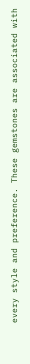every style and preference. These gemstones are associated with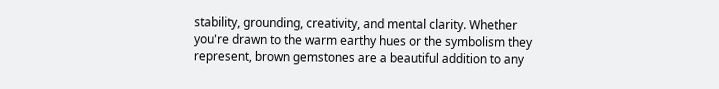stability, grounding, creativity, and mental clarity. Whether you're drawn to the warm earthy hues or the symbolism they represent, brown gemstones are a beautiful addition to any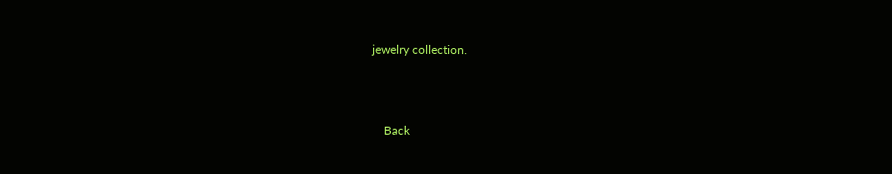jewelry collection.



    Back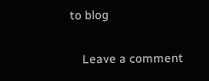to blog

    Leave a comment